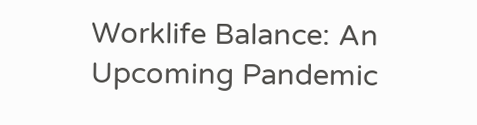Worklife Balance: An Upcoming Pandemic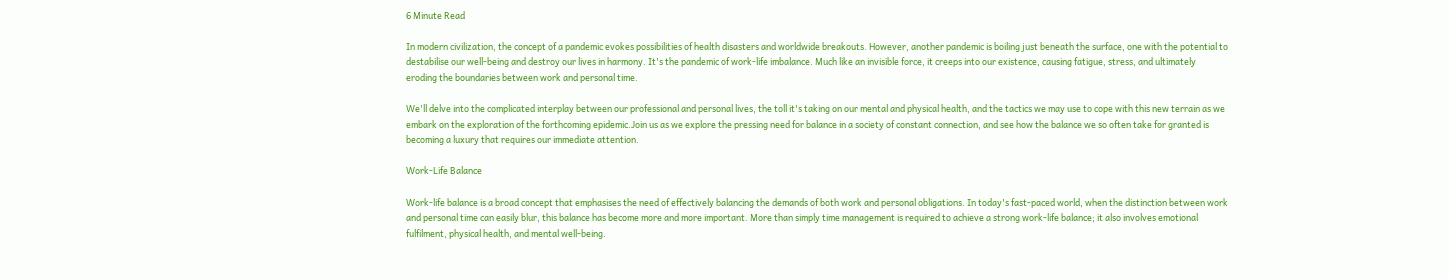6 Minute Read

In modern civilization, the concept of a pandemic evokes possibilities of health disasters and worldwide breakouts. However, another pandemic is boiling just beneath the surface, one with the potential to destabilise our well-being and destroy our lives in harmony. It's the pandemic of work-life imbalance. Much like an invisible force, it creeps into our existence, causing fatigue, stress, and ultimately eroding the boundaries between work and personal time.

We'll delve into the complicated interplay between our professional and personal lives, the toll it's taking on our mental and physical health, and the tactics we may use to cope with this new terrain as we embark on the exploration of the forthcoming epidemic.Join us as we explore the pressing need for balance in a society of constant connection, and see how the balance we so often take for granted is becoming a luxury that requires our immediate attention.

Work-Life Balance

Work-life balance is a broad concept that emphasises the need of effectively balancing the demands of both work and personal obligations. In today's fast-paced world, when the distinction between work and personal time can easily blur, this balance has become more and more important. More than simply time management is required to achieve a strong work-life balance; it also involves emotional fulfilment, physical health, and mental well-being.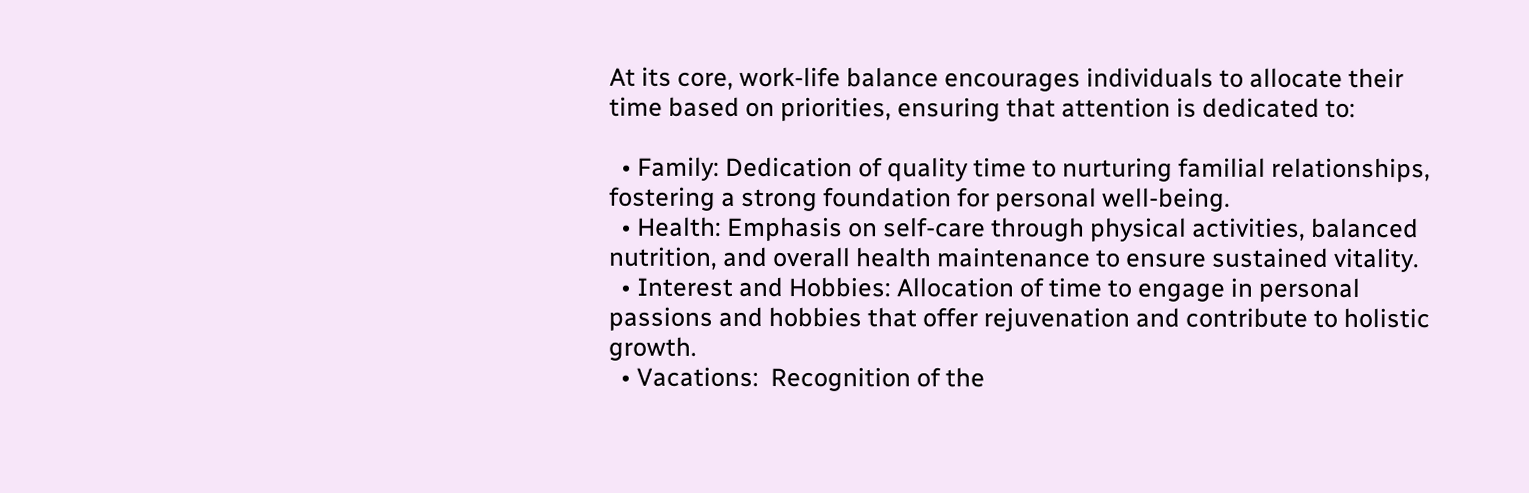At its core, work-life balance encourages individuals to allocate their time based on priorities, ensuring that attention is dedicated to:

  • Family: Dedication of quality time to nurturing familial relationships, fostering a strong foundation for personal well-being.
  • Health: Emphasis on self-care through physical activities, balanced nutrition, and overall health maintenance to ensure sustained vitality.
  • Interest and Hobbies: Allocation of time to engage in personal passions and hobbies that offer rejuvenation and contribute to holistic growth.
  • Vacations:  Recognition of the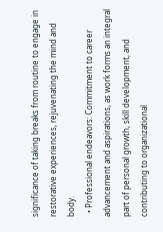significance of taking breaks from routine to engage in restorative experiences, rejuvenating the mind and body.
  • Professional endeavors: Commitment to career advancement and aspirations, as work forms an integral part of personal growth, skill development, and contributing to organizational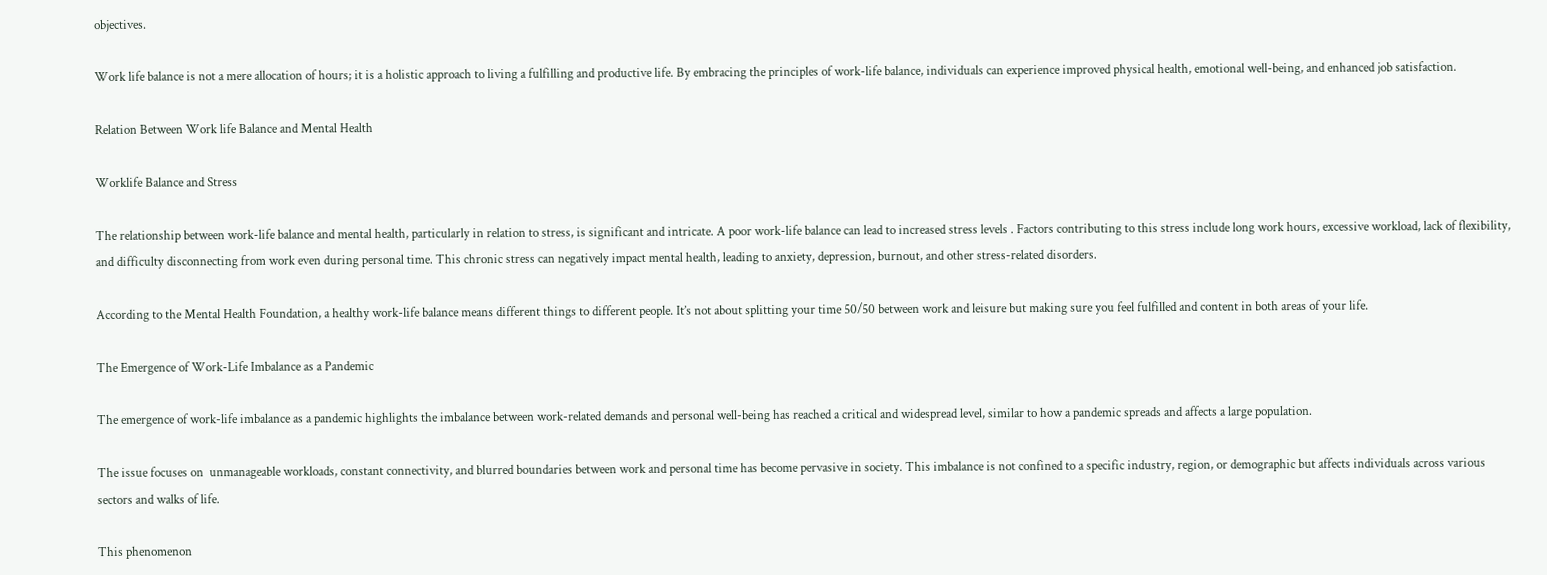objectives.

Work life balance is not a mere allocation of hours; it is a holistic approach to living a fulfilling and productive life. By embracing the principles of work-life balance, individuals can experience improved physical health, emotional well-being, and enhanced job satisfaction.

Relation Between Work life Balance and Mental Health

Worklife Balance and Stress

The relationship between work-life balance and mental health, particularly in relation to stress, is significant and intricate. A poor work-life balance can lead to increased stress levels . Factors contributing to this stress include long work hours, excessive workload, lack of flexibility, and difficulty disconnecting from work even during personal time. This chronic stress can negatively impact mental health, leading to anxiety, depression, burnout, and other stress-related disorders.

According to the Mental Health Foundation, a healthy work-life balance means different things to different people. It’s not about splitting your time 50/50 between work and leisure but making sure you feel fulfilled and content in both areas of your life.

The Emergence of Work-Life Imbalance as a Pandemic

The emergence of work-life imbalance as a pandemic highlights the imbalance between work-related demands and personal well-being has reached a critical and widespread level, similar to how a pandemic spreads and affects a large population.

The issue focuses on  unmanageable workloads, constant connectivity, and blurred boundaries between work and personal time has become pervasive in society. This imbalance is not confined to a specific industry, region, or demographic but affects individuals across various sectors and walks of life.

This phenomenon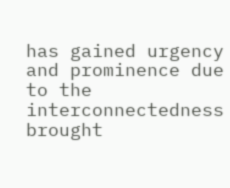has gained urgency and prominence due to the interconnectedness brought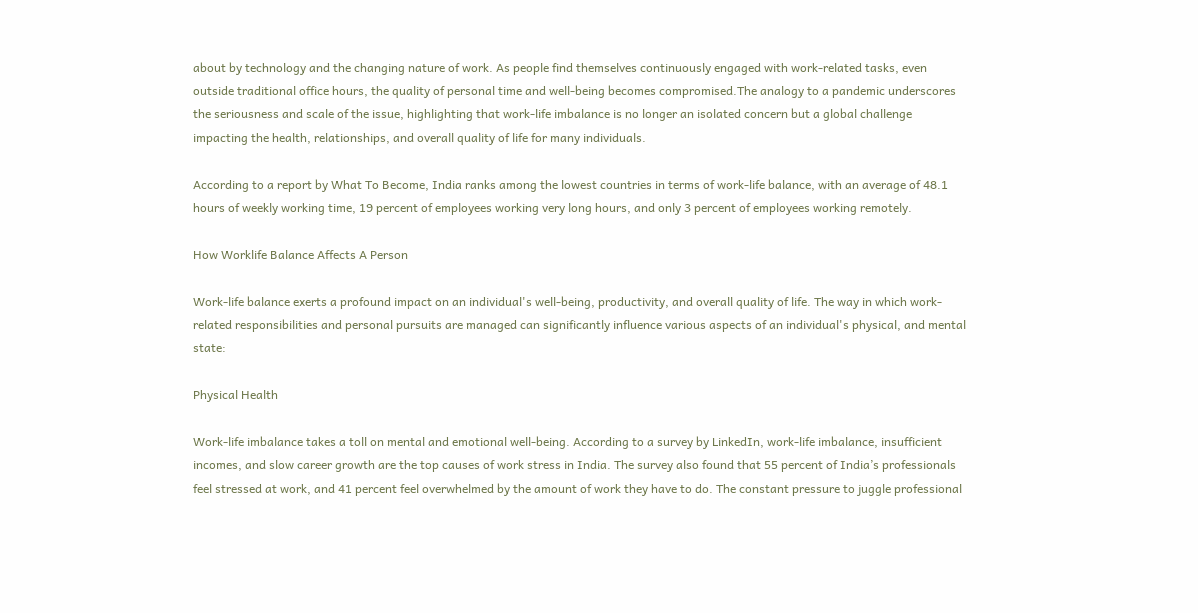about by technology and the changing nature of work. As people find themselves continuously engaged with work-related tasks, even outside traditional office hours, the quality of personal time and well-being becomes compromised.The analogy to a pandemic underscores the seriousness and scale of the issue, highlighting that work-life imbalance is no longer an isolated concern but a global challenge impacting the health, relationships, and overall quality of life for many individuals.

According to a report by What To Become, India ranks among the lowest countries in terms of work-life balance, with an average of 48.1 hours of weekly working time, 19 percent of employees working very long hours, and only 3 percent of employees working remotely.

How Worklife Balance Affects A Person

Work-life balance exerts a profound impact on an individual's well-being, productivity, and overall quality of life. The way in which work-related responsibilities and personal pursuits are managed can significantly influence various aspects of an individual's physical, and mental state:

Physical Health

Work-life imbalance takes a toll on mental and emotional well-being. According to a survey by LinkedIn, work-life imbalance, insufficient incomes, and slow career growth are the top causes of work stress in India. The survey also found that 55 percent of India’s professionals feel stressed at work, and 41 percent feel overwhelmed by the amount of work they have to do. The constant pressure to juggle professional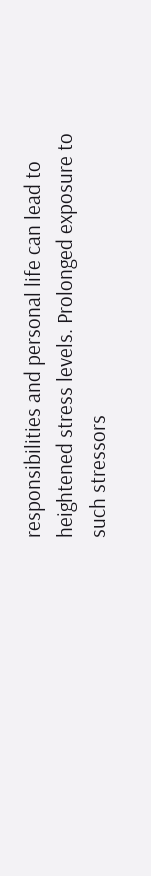responsibilities and personal life can lead to heightened stress levels. Prolonged exposure to such stressors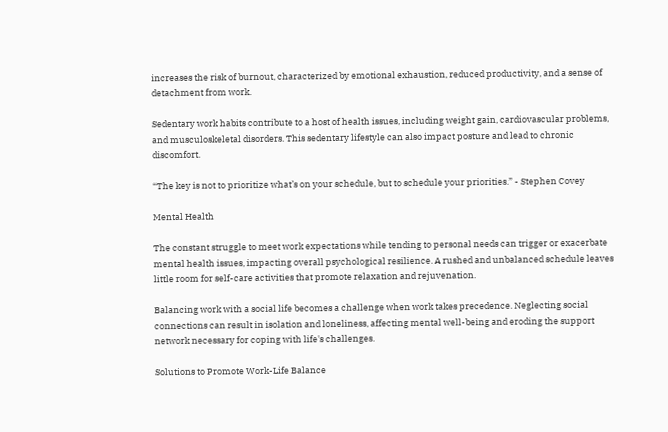increases the risk of burnout, characterized by emotional exhaustion, reduced productivity, and a sense of detachment from work.

Sedentary work habits contribute to a host of health issues, including weight gain, cardiovascular problems, and musculoskeletal disorders. This sedentary lifestyle can also impact posture and lead to chronic discomfort.

“The key is not to prioritize what’s on your schedule, but to schedule your priorities.” - Stephen Covey

Mental Health

The constant struggle to meet work expectations while tending to personal needs can trigger or exacerbate mental health issues, impacting overall psychological resilience. A rushed and unbalanced schedule leaves little room for self-care activities that promote relaxation and rejuvenation.

Balancing work with a social life becomes a challenge when work takes precedence. Neglecting social connections can result in isolation and loneliness, affecting mental well-being and eroding the support network necessary for coping with life's challenges.

Solutions to Promote Work-Life Balance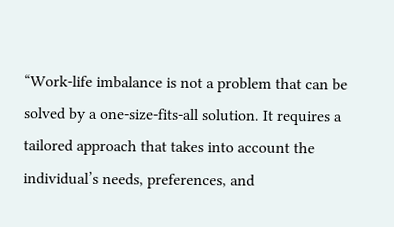“Work-life imbalance is not a problem that can be solved by a one-size-fits-all solution. It requires a tailored approach that takes into account the individual’s needs, preferences, and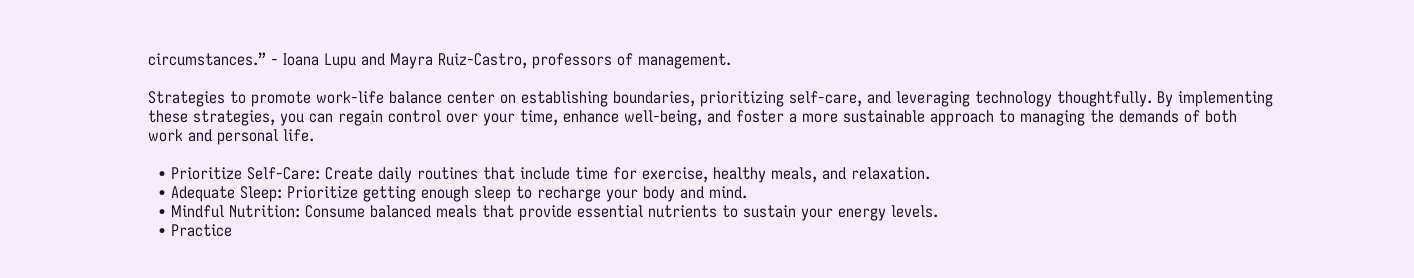circumstances.” - Ioana Lupu and Mayra Ruiz-Castro, professors of management.

Strategies to promote work-life balance center on establishing boundaries, prioritizing self-care, and leveraging technology thoughtfully. By implementing these strategies, you can regain control over your time, enhance well-being, and foster a more sustainable approach to managing the demands of both work and personal life.

  • Prioritize Self-Care: Create daily routines that include time for exercise, healthy meals, and relaxation.
  • Adequate Sleep: Prioritize getting enough sleep to recharge your body and mind.
  • Mindful Nutrition: Consume balanced meals that provide essential nutrients to sustain your energy levels.
  • Practice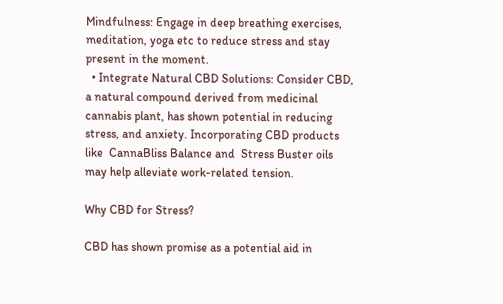Mindfulness: Engage in deep breathing exercises, meditation, yoga etc to reduce stress and stay present in the moment.
  • Integrate Natural CBD Solutions: Consider CBD, a natural compound derived from medicinal cannabis plant, has shown potential in reducing stress, and anxiety. Incorporating CBD products like  CannaBliss Balance and  Stress Buster oils may help alleviate work-related tension.

Why CBD for Stress?

CBD has shown promise as a potential aid in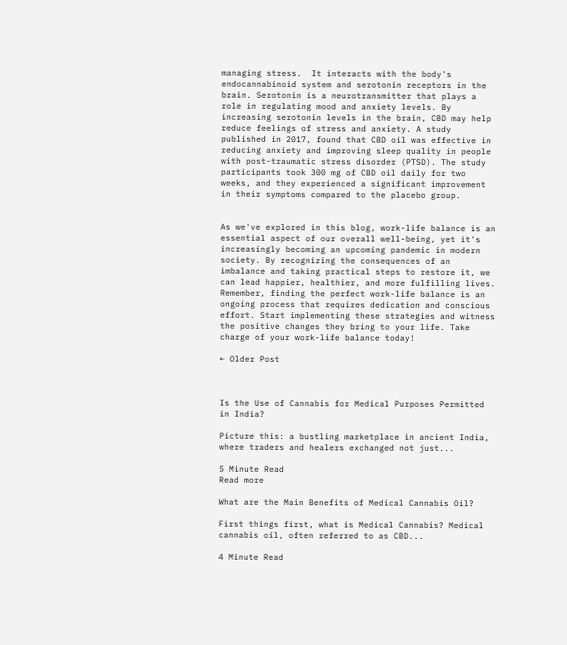managing stress.  It interacts with the body's endocannabinoid system and serotonin receptors in the brain. Serotonin is a neurotransmitter that plays a role in regulating mood and anxiety levels. By increasing serotonin levels in the brain, CBD may help reduce feelings of stress and anxiety. A study published in 2017, found that CBD oil was effective in reducing anxiety and improving sleep quality in people with post-traumatic stress disorder (PTSD). The study participants took 300 mg of CBD oil daily for two weeks, and they experienced a significant improvement in their symptoms compared to the placebo group.


As we've explored in this blog, work-life balance is an essential aspect of our overall well-being, yet it's increasingly becoming an upcoming pandemic in modern society. By recognizing the consequences of an imbalance and taking practical steps to restore it, we can lead happier, healthier, and more fulfilling lives.
Remember, finding the perfect work-life balance is an ongoing process that requires dedication and conscious effort. Start implementing these strategies and witness the positive changes they bring to your life. Take charge of your work-life balance today!

← Older Post



Is the Use of Cannabis for Medical Purposes Permitted in India?

Picture this: a bustling marketplace in ancient India, where traders and healers exchanged not just...

5 Minute Read
Read more

What are the Main Benefits of Medical Cannabis Oil?

First things first, what is Medical Cannabis? Medical cannabis oil, often referred to as CBD...

4 Minute Read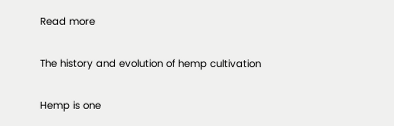Read more

The history and evolution of hemp cultivation

Hemp is one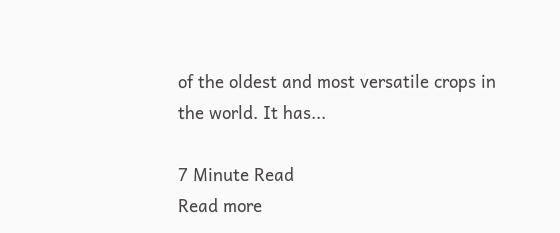of the oldest and most versatile crops in the world. It has...

7 Minute Read
Read more